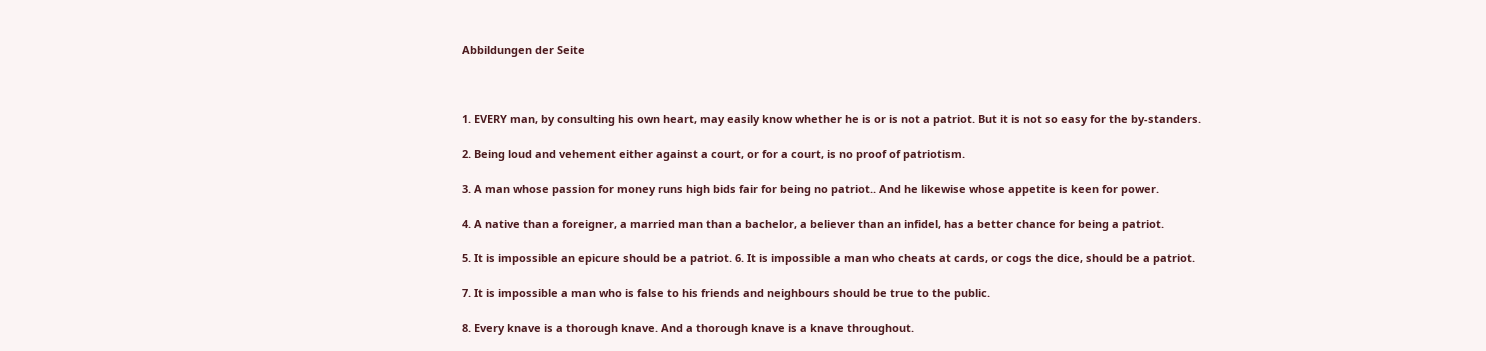Abbildungen der Seite



1. EVERY man, by consulting his own heart, may easily know whether he is or is not a patriot. But it is not so easy for the by-standers.

2. Being loud and vehement either against a court, or for a court, is no proof of patriotism.

3. A man whose passion for money runs high bids fair for being no patriot.. And he likewise whose appetite is keen for power.

4. A native than a foreigner, a married man than a bachelor, a believer than an infidel, has a better chance for being a patriot.

5. It is impossible an epicure should be a patriot. 6. It is impossible a man who cheats at cards, or cogs the dice, should be a patriot.

7. It is impossible a man who is false to his friends and neighbours should be true to the public.

8. Every knave is a thorough knave. And a thorough knave is a knave throughout.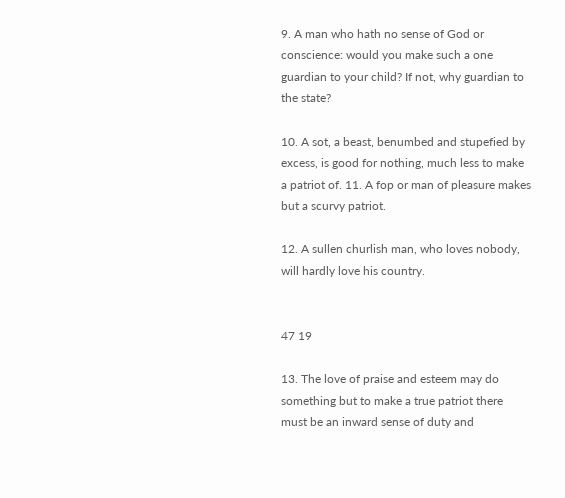9. A man who hath no sense of God or conscience: would you make such a one guardian to your child? If not, why guardian to the state?

10. A sot, a beast, benumbed and stupefied by excess, is good for nothing, much less to make a patriot of. 11. A fop or man of pleasure makes but a scurvy patriot.

12. A sullen churlish man, who loves nobody, will hardly love his country.


47 19

13. The love of praise and esteem may do something but to make a true patriot there must be an inward sense of duty and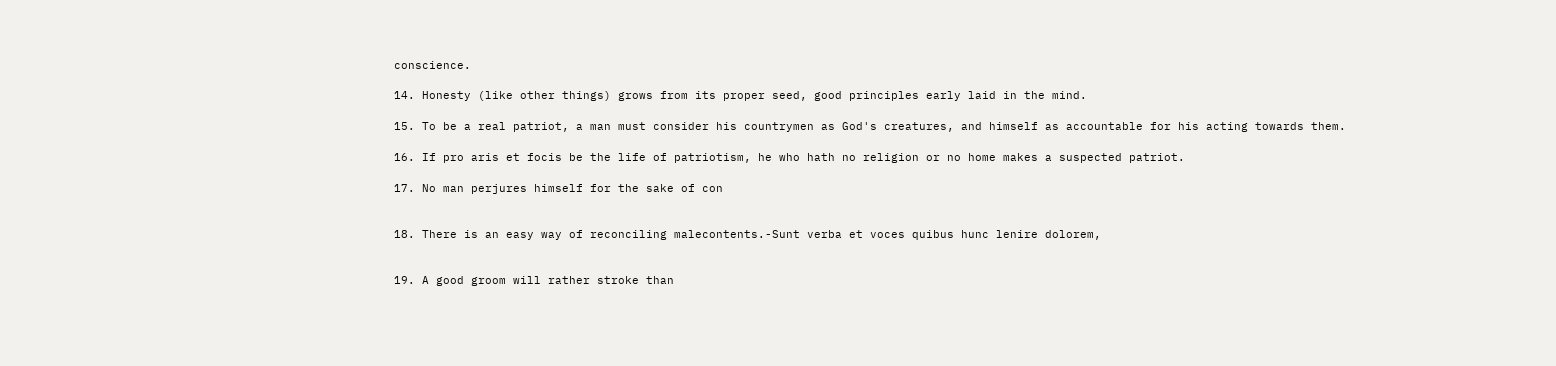conscience.

14. Honesty (like other things) grows from its proper seed, good principles early laid in the mind.

15. To be a real patriot, a man must consider his countrymen as God's creatures, and himself as accountable for his acting towards them.

16. If pro aris et focis be the life of patriotism, he who hath no religion or no home makes a suspected patriot.

17. No man perjures himself for the sake of con


18. There is an easy way of reconciling malecontents.-Sunt verba et voces quibus hunc lenire dolorem,


19. A good groom will rather stroke than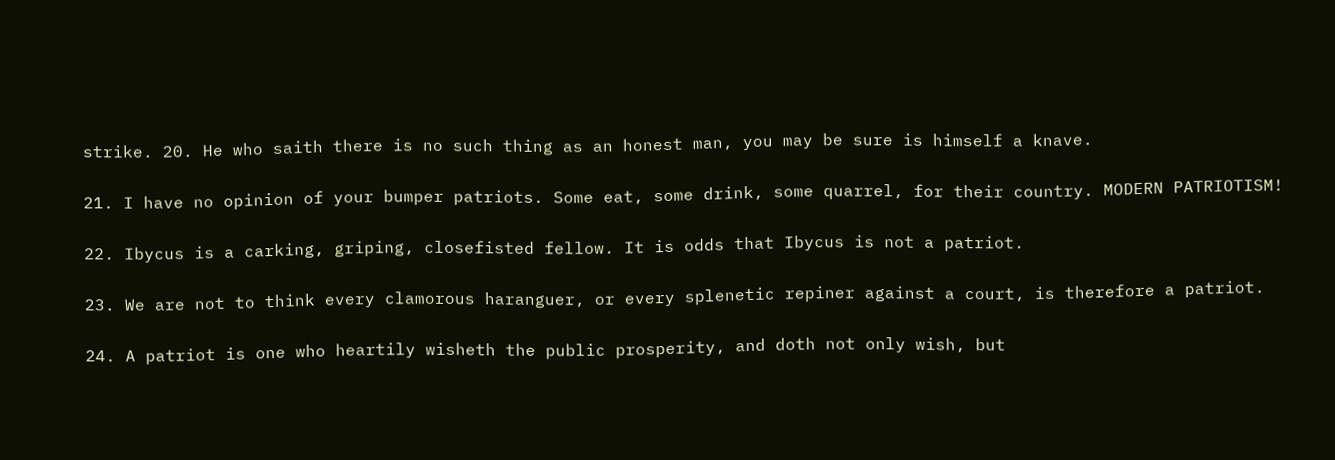strike. 20. He who saith there is no such thing as an honest man, you may be sure is himself a knave.

21. I have no opinion of your bumper patriots. Some eat, some drink, some quarrel, for their country. MODERN PATRIOTISM!

22. Ibycus is a carking, griping, closefisted fellow. It is odds that Ibycus is not a patriot.

23. We are not to think every clamorous haranguer, or every splenetic repiner against a court, is therefore a patriot.

24. A patriot is one who heartily wisheth the public prosperity, and doth not only wish, but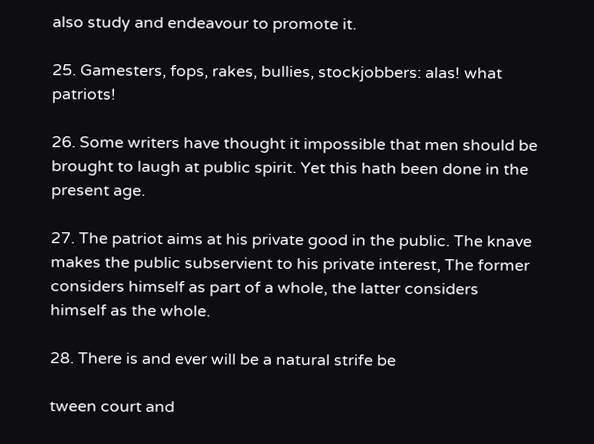also study and endeavour to promote it.

25. Gamesters, fops, rakes, bullies, stockjobbers: alas! what patriots!

26. Some writers have thought it impossible that men should be brought to laugh at public spirit. Yet this hath been done in the present age.

27. The patriot aims at his private good in the public. The knave makes the public subservient to his private interest, The former considers himself as part of a whole, the latter considers himself as the whole.

28. There is and ever will be a natural strife be

tween court and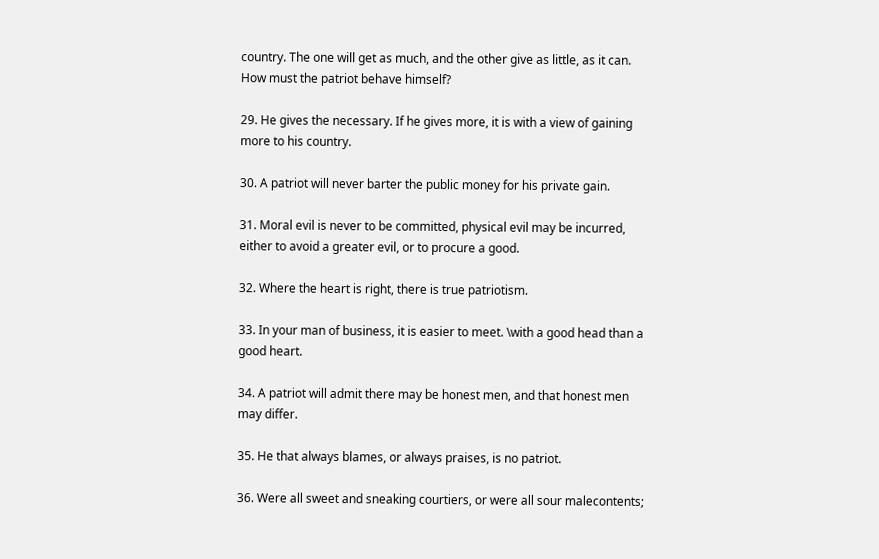country. The one will get as much, and the other give as little, as it can. How must the patriot behave himself?

29. He gives the necessary. If he gives more, it is with a view of gaining more to his country.

30. A patriot will never barter the public money for his private gain.

31. Moral evil is never to be committed, physical evil may be incurred, either to avoid a greater evil, or to procure a good.

32. Where the heart is right, there is true patriotism.

33. In your man of business, it is easier to meet. \with a good head than a good heart.

34. A patriot will admit there may be honest men, and that honest men may differ.

35. He that always blames, or always praises, is no patriot.

36. Were all sweet and sneaking courtiers, or were all sour malecontents;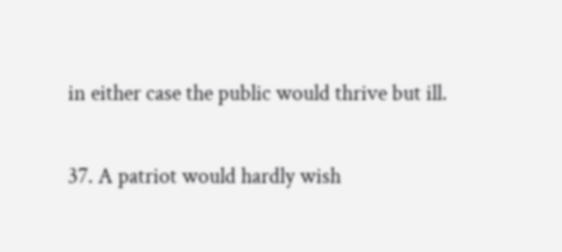in either case the public would thrive but ill.

37. A patriot would hardly wish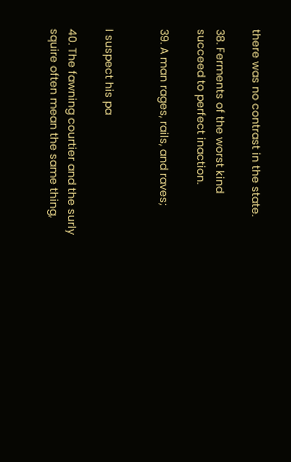there was no contrast in the state.

38. Ferments of the worst kind succeed to perfect inaction.

39. A man rages, rails, and raves;


I suspect his pa

40. The fawning courtier and the surly squire often mean the same thing,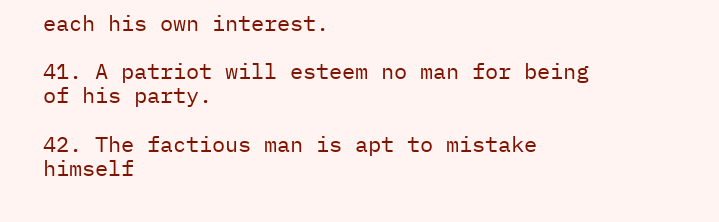each his own interest.

41. A patriot will esteem no man for being of his party.

42. The factious man is apt to mistake himself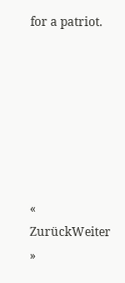for a patriot.







« ZurückWeiter »